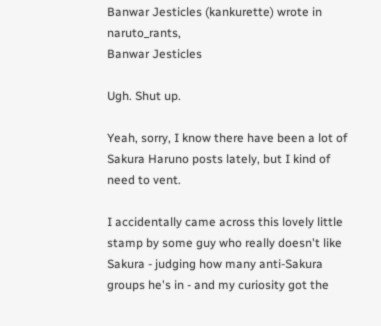Banwar Jesticles (kankurette) wrote in naruto_rants,
Banwar Jesticles

Ugh. Shut up.

Yeah, sorry, I know there have been a lot of Sakura Haruno posts lately, but I kind of need to vent.

I accidentally came across this lovely little stamp by some guy who really doesn't like Sakura - judging how many anti-Sakura groups he's in - and my curiosity got the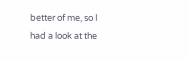better of me, so I had a look at the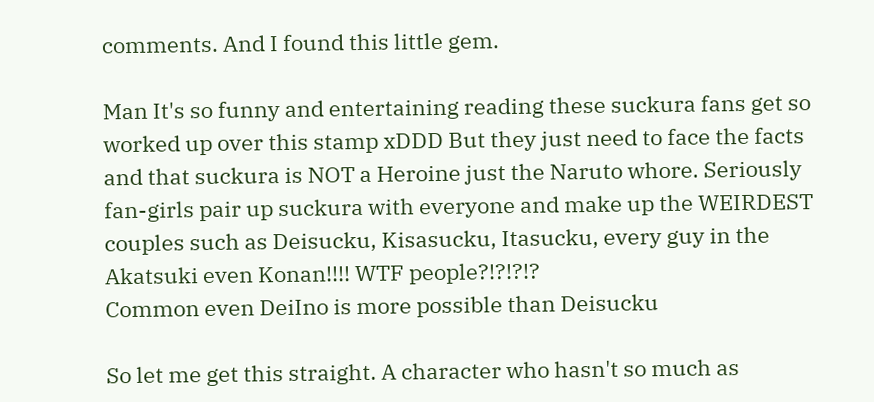comments. And I found this little gem.

Man It's so funny and entertaining reading these suckura fans get so worked up over this stamp xDDD But they just need to face the facts and that suckura is NOT a Heroine just the Naruto whore. Seriously fan-girls pair up suckura with everyone and make up the WEIRDEST couples such as Deisucku, Kisasucku, Itasucku, every guy in the Akatsuki even Konan!!!! WTF people?!?!?!?
Common even DeiIno is more possible than Deisucku

So let me get this straight. A character who hasn't so much as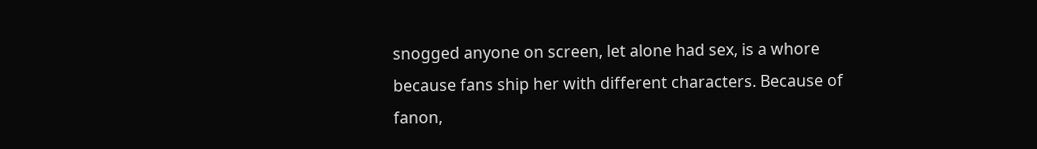snogged anyone on screen, let alone had sex, is a whore because fans ship her with different characters. Because of fanon,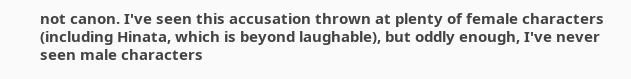not canon. I've seen this accusation thrown at plenty of female characters (including Hinata, which is beyond laughable), but oddly enough, I've never seen male characters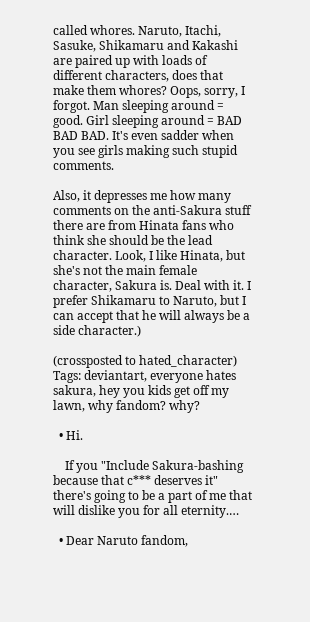called whores. Naruto, Itachi, Sasuke, Shikamaru and Kakashi are paired up with loads of different characters, does that make them whores? Oops, sorry, I forgot. Man sleeping around = good. Girl sleeping around = BAD BAD BAD. It's even sadder when you see girls making such stupid comments.

Also, it depresses me how many comments on the anti-Sakura stuff there are from Hinata fans who think she should be the lead character. Look, I like Hinata, but she's not the main female character, Sakura is. Deal with it. I prefer Shikamaru to Naruto, but I can accept that he will always be a side character.)

(crossposted to hated_character)
Tags: deviantart, everyone hates sakura, hey you kids get off my lawn, why fandom? why?

  • Hi.

    If you "Include Sakura-bashing because that c*** deserves it" there's going to be a part of me that will dislike you for all eternity.…

  • Dear Naruto fandom,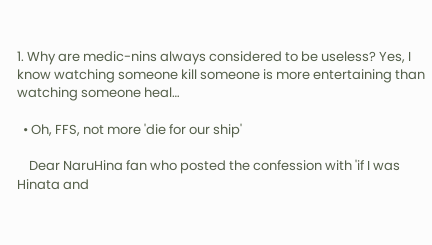1. Why are medic-nins always considered to be useless? Yes, I know watching someone kill someone is more entertaining than watching someone heal…

  • Oh, FFS, not more 'die for our ship'

    Dear NaruHina fan who posted the confession with 'if I was Hinata and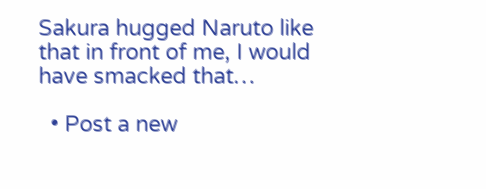Sakura hugged Naruto like that in front of me, I would have smacked that…

  • Post a new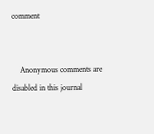comment


    Anonymous comments are disabled in this journal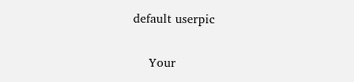default userpic

    Your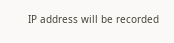IP address will be recorded